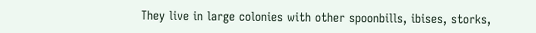They live in large colonies with other spoonbills, ibises, storks,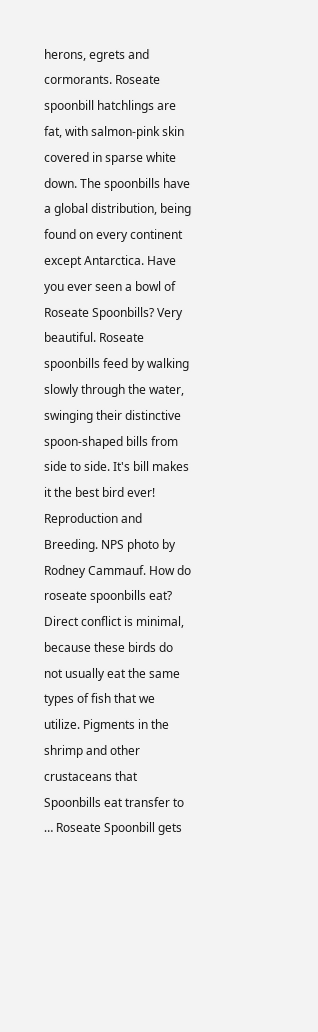herons, egrets and cormorants. Roseate spoonbill hatchlings are fat, with salmon-pink skin covered in sparse white down. The spoonbills have a global distribution, being found on every continent except Antarctica. Have you ever seen a bowl of Roseate Spoonbills? Very beautiful. Roseate spoonbills feed by walking slowly through the water, swinging their distinctive spoon-shaped bills from side to side. It's bill makes it the best bird ever! Reproduction and Breeding. NPS photo by Rodney Cammauf. How do roseate spoonbills eat? Direct conflict is minimal, because these birds do not usually eat the same types of fish that we utilize. Pigments in the shrimp and other crustaceans that Spoonbills eat transfer to … Roseate Spoonbill gets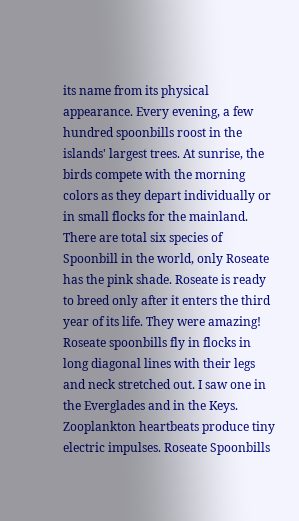its name from its physical appearance. Every evening, a few hundred spoonbills roost in the islands' largest trees. At sunrise, the birds compete with the morning colors as they depart individually or in small flocks for the mainland. There are total six species of Spoonbill in the world, only Roseate has the pink shade. Roseate is ready to breed only after it enters the third year of its life. They were amazing! Roseate spoonbills fly in flocks in long diagonal lines with their legs and neck stretched out. I saw one in the Everglades and in the Keys. Zooplankton heartbeats produce tiny electric impulses. Roseate Spoonbills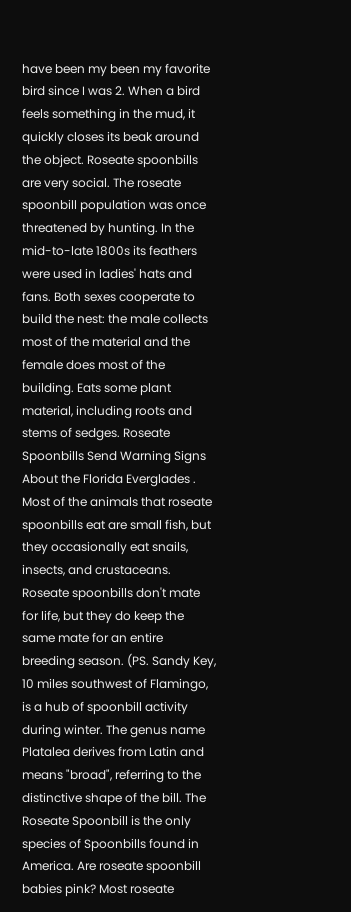have been my been my favorite bird since I was 2. When a bird feels something in the mud, it quickly closes its beak around the object. Roseate spoonbills are very social. The roseate spoonbill population was once threatened by hunting. In the mid-to-late 1800s its feathers were used in ladies' hats and fans. Both sexes cooperate to build the nest: the male collects most of the material and the female does most of the building. Eats some plant material, including roots and stems of sedges. Roseate Spoonbills Send Warning Signs About the Florida Everglades . Most of the animals that roseate spoonbills eat are small fish, but they occasionally eat snails, insects, and crustaceans. Roseate spoonbills don't mate for life, but they do keep the same mate for an entire breeding season. (PS. Sandy Key, 10 miles southwest of Flamingo, is a hub of spoonbill activity during winter. The genus name Platalea derives from Latin and means "broad", referring to the distinctive shape of the bill. The Roseate Spoonbill is the only species of Spoonbills found in America. Are roseate spoonbill babies pink? Most roseate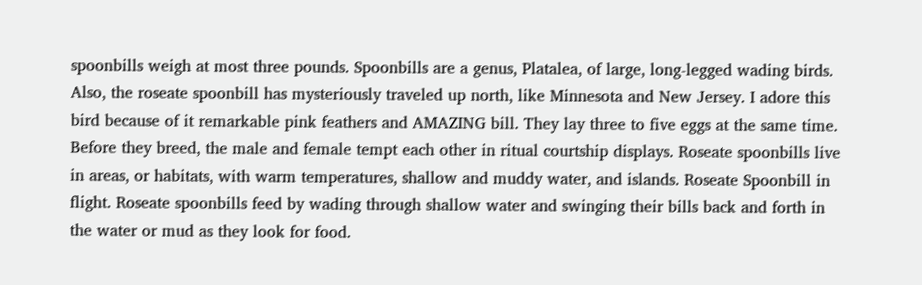spoonbills weigh at most three pounds. Spoonbills are a genus, Platalea, of large, long-legged wading birds. Also, the roseate spoonbill has mysteriously traveled up north, like Minnesota and New Jersey. I adore this bird because of it remarkable pink feathers and AMAZING bill. They lay three to five eggs at the same time. Before they breed, the male and female tempt each other in ritual courtship displays. Roseate spoonbills live in areas, or habitats, with warm temperatures, shallow and muddy water, and islands. Roseate Spoonbill in flight. Roseate spoonbills feed by wading through shallow water and swinging their bills back and forth in the water or mud as they look for food.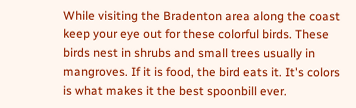While visiting the Bradenton area along the coast keep your eye out for these colorful birds. These birds nest in shrubs and small trees usually in mangroves. If it is food, the bird eats it. It's colors is what makes it the best spoonbill ever.